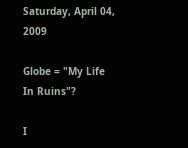Saturday, April 04, 2009

Globe = "My Life In Ruins"?

I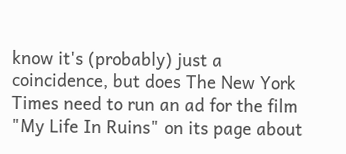know it's (probably) just a coincidence, but does The New York Times need to run an ad for the film "My Life In Ruins" on its page about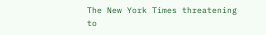The New York Times threatening to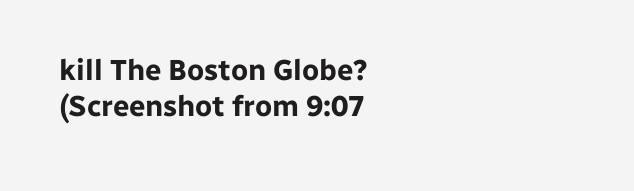kill The Boston Globe? (Screenshot from 9:07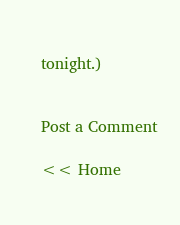tonight.)


Post a Comment

<< Home